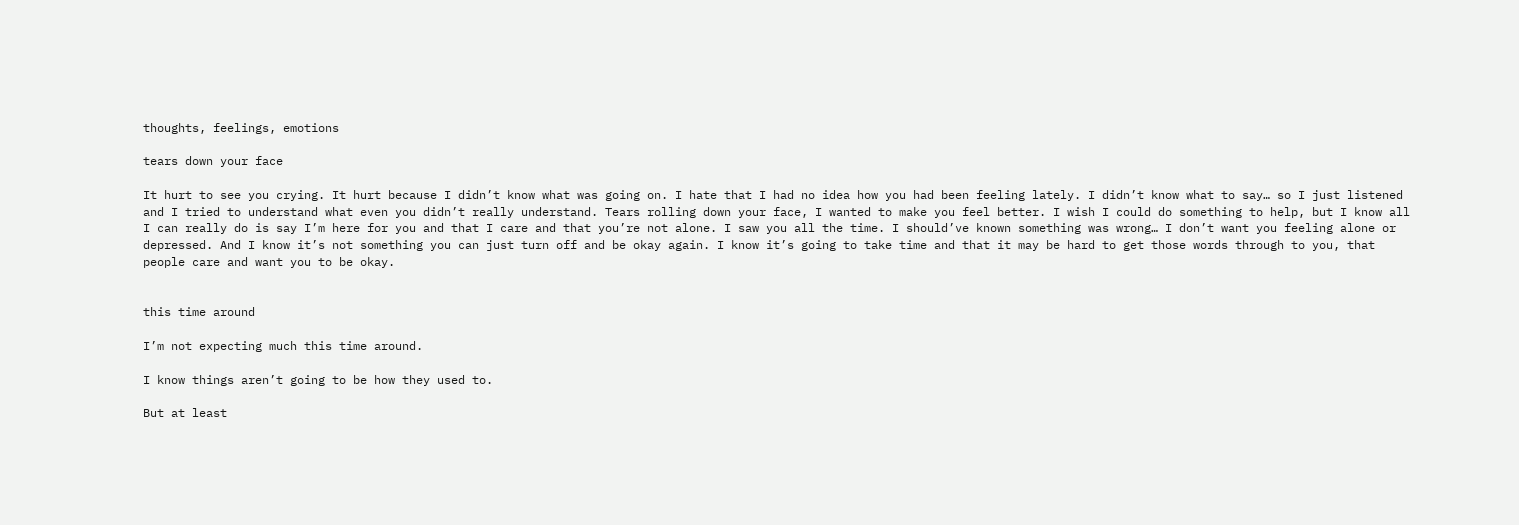thoughts, feelings, emotions

tears down your face

It hurt to see you crying. It hurt because I didn’t know what was going on. I hate that I had no idea how you had been feeling lately. I didn’t know what to say… so I just listened and I tried to understand what even you didn’t really understand. Tears rolling down your face, I wanted to make you feel better. I wish I could do something to help, but I know all I can really do is say I’m here for you and that I care and that you’re not alone. I saw you all the time. I should’ve known something was wrong… I don’t want you feeling alone or depressed. And I know it’s not something you can just turn off and be okay again. I know it’s going to take time and that it may be hard to get those words through to you, that people care and want you to be okay.


this time around

I’m not expecting much this time around.

I know things aren’t going to be how they used to.

But at least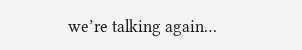we’re talking again…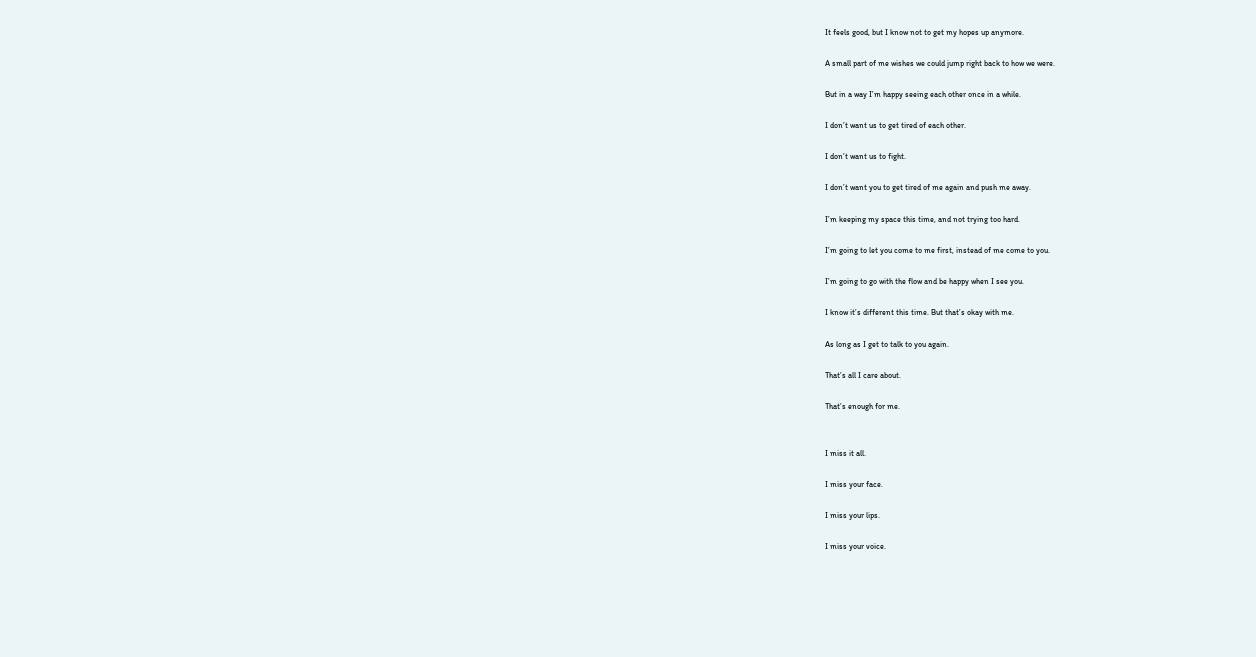It feels good, but I know not to get my hopes up anymore.

A small part of me wishes we could jump right back to how we were.

But in a way I’m happy seeing each other once in a while.

I don’t want us to get tired of each other.

I don’t want us to fight.

I don’t want you to get tired of me again and push me away.

I’m keeping my space this time, and not trying too hard.

I’m going to let you come to me first, instead of me come to you.

I’m going to go with the flow and be happy when I see you.

I know it’s different this time. But that’s okay with me.

As long as I get to talk to you again.

That’s all I care about.

That’s enough for me.


I miss it all.

I miss your face.

I miss your lips.

I miss your voice.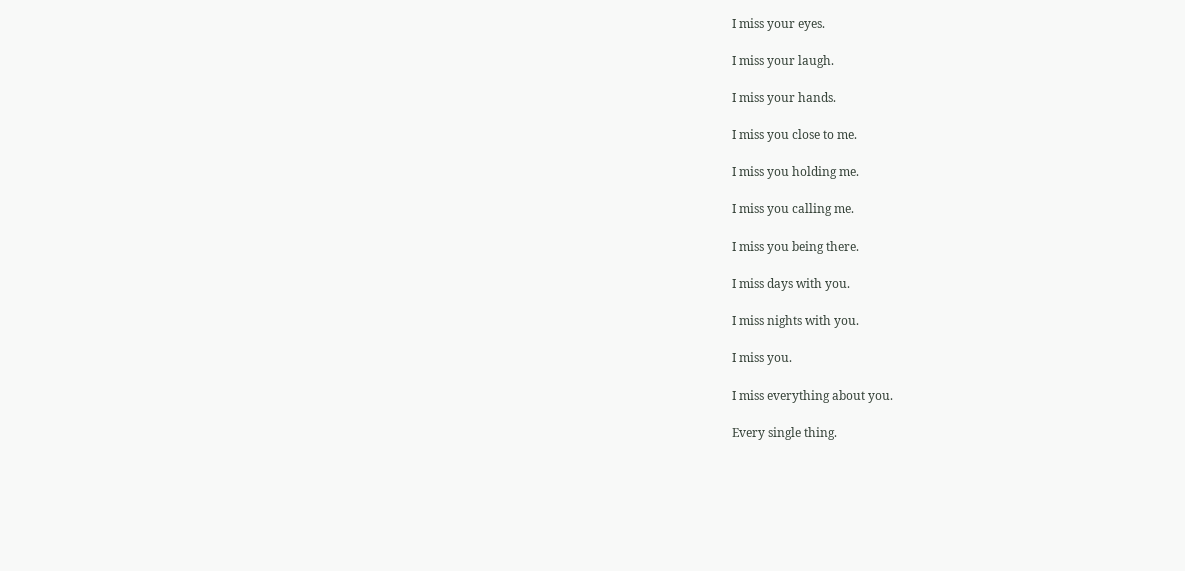I miss your eyes.

I miss your laugh.

I miss your hands.

I miss you close to me.

I miss you holding me.

I miss you calling me.

I miss you being there.

I miss days with you.

I miss nights with you.

I miss you.

I miss everything about you.

Every single thing.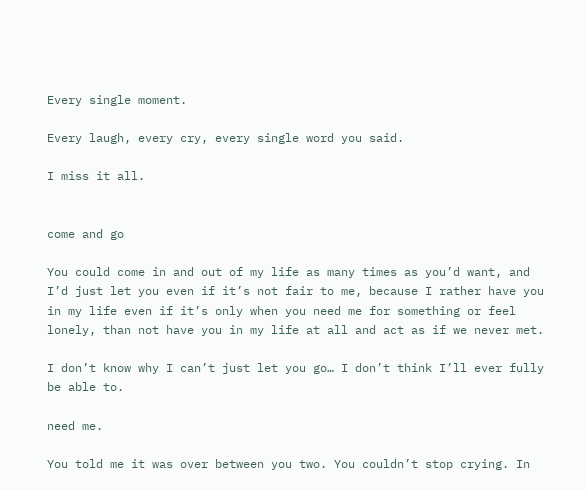Every single moment.

Every laugh, every cry, every single word you said.

I miss it all.


come and go

You could come in and out of my life as many times as you’d want, and I’d just let you even if it’s not fair to me, because I rather have you in my life even if it’s only when you need me for something or feel lonely, than not have you in my life at all and act as if we never met.

I don’t know why I can’t just let you go… I don’t think I’ll ever fully be able to.

need me.

You told me it was over between you two. You couldn’t stop crying. In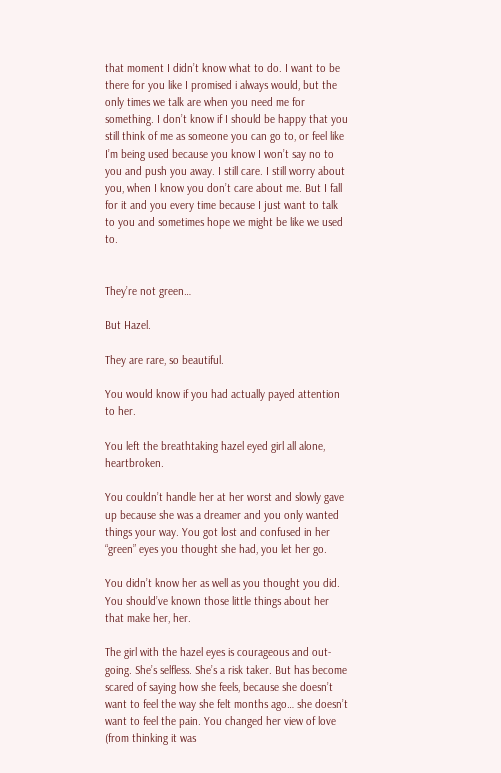that moment I didn’t know what to do. I want to be there for you like I promised i always would, but the only times we talk are when you need me for something. I don’t know if I should be happy that you still think of me as someone you can go to, or feel like I’m being used because you know I won’t say no to you and push you away. I still care. I still worry about you, when I know you don’t care about me. But I fall for it and you every time because I just want to talk to you and sometimes hope we might be like we used to.


They’re not green…

But Hazel.

They are rare, so beautiful.

You would know if you had actually payed attention to her.

You left the breathtaking hazel eyed girl all alone, heartbroken.

You couldn’t handle her at her worst and slowly gave up because she was a dreamer and you only wanted things your way. You got lost and confused in her “green” eyes you thought she had, you let her go.

You didn’t know her as well as you thought you did. You should’ve known those little things about her that make her, her.

The girl with the hazel eyes is courageous and out-going. She’s selfless. She’s a risk taker. But has become scared of saying how she feels, because she doesn’t want to feel the way she felt months ago… she doesn’t want to feel the pain. You changed her view of love (from thinking it was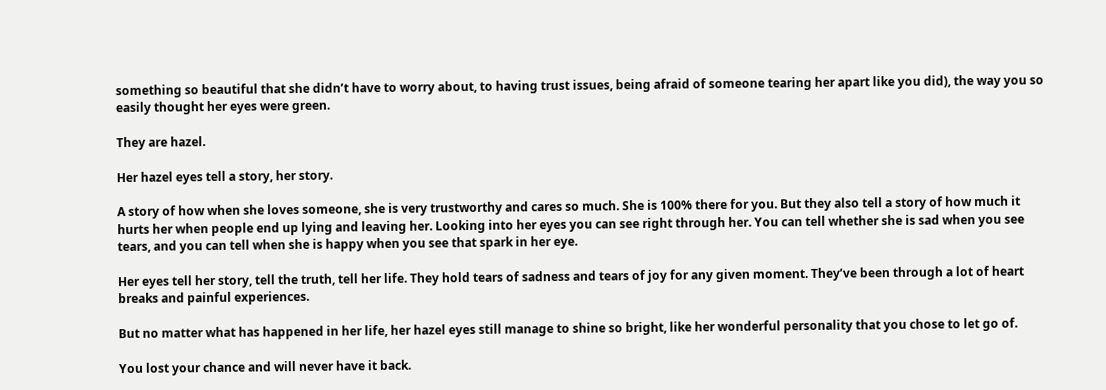something so beautiful that she didn’t have to worry about, to having trust issues, being afraid of someone tearing her apart like you did), the way you so easily thought her eyes were green.

They are hazel.

Her hazel eyes tell a story, her story.

A story of how when she loves someone, she is very trustworthy and cares so much. She is 100% there for you. But they also tell a story of how much it hurts her when people end up lying and leaving her. Looking into her eyes you can see right through her. You can tell whether she is sad when you see tears, and you can tell when she is happy when you see that spark in her eye.

Her eyes tell her story, tell the truth, tell her life. They hold tears of sadness and tears of joy for any given moment. They’ve been through a lot of heart breaks and painful experiences.

But no matter what has happened in her life, her hazel eyes still manage to shine so bright, like her wonderful personality that you chose to let go of.

You lost your chance and will never have it back.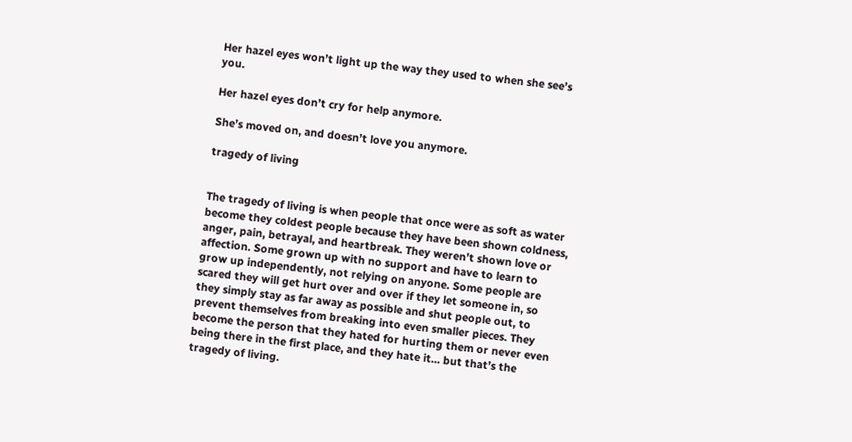Her hazel eyes won’t light up the way they used to when she see’s you.

Her hazel eyes don’t cry for help anymore.

She’s moved on, and doesn’t love you anymore.

tragedy of living


The tragedy of living is when people that once were as soft as water become they coldest people because they have been shown coldness, anger, pain, betrayal, and heartbreak. They weren’t shown love or affection. Some grown up with no support and have to learn to grow up independently, not relying on anyone. Some people are scared they will get hurt over and over if they let someone in, so they simply stay as far away as possible and shut people out, to prevent themselves from breaking into even smaller pieces. They become the person that they hated for hurting them or never even being there in the first place, and they hate it… but that’s the tragedy of living.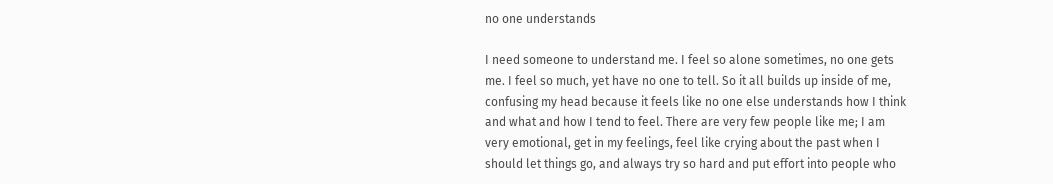no one understands

I need someone to understand me. I feel so alone sometimes, no one gets me. I feel so much, yet have no one to tell. So it all builds up inside of me, confusing my head because it feels like no one else understands how I think and what and how I tend to feel. There are very few people like me; I am very emotional, get in my feelings, feel like crying about the past when I should let things go, and always try so hard and put effort into people who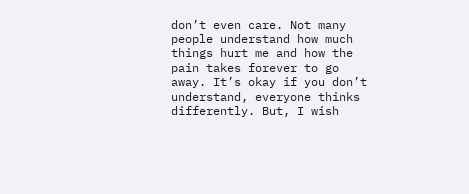don’t even care. Not many people understand how much things hurt me and how the pain takes forever to go away. It’s okay if you don’t understand, everyone thinks differently. But, I wish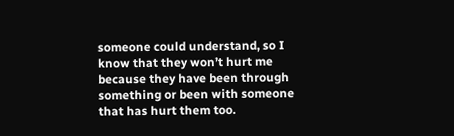someone could understand, so I know that they won’t hurt me because they have been through something or been with someone that has hurt them too.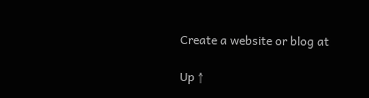Create a website or blog at

Up ↑